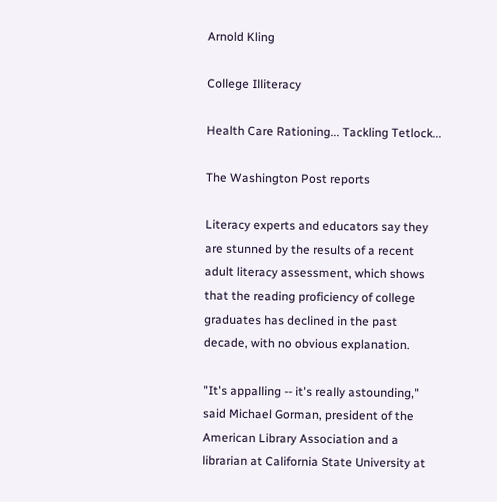Arnold Kling

College Illiteracy

Health Care Rationing... Tackling Tetlock...

The Washington Post reports

Literacy experts and educators say they are stunned by the results of a recent adult literacy assessment, which shows that the reading proficiency of college graduates has declined in the past decade, with no obvious explanation.

"It's appalling -- it's really astounding," said Michael Gorman, president of the American Library Association and a librarian at California State University at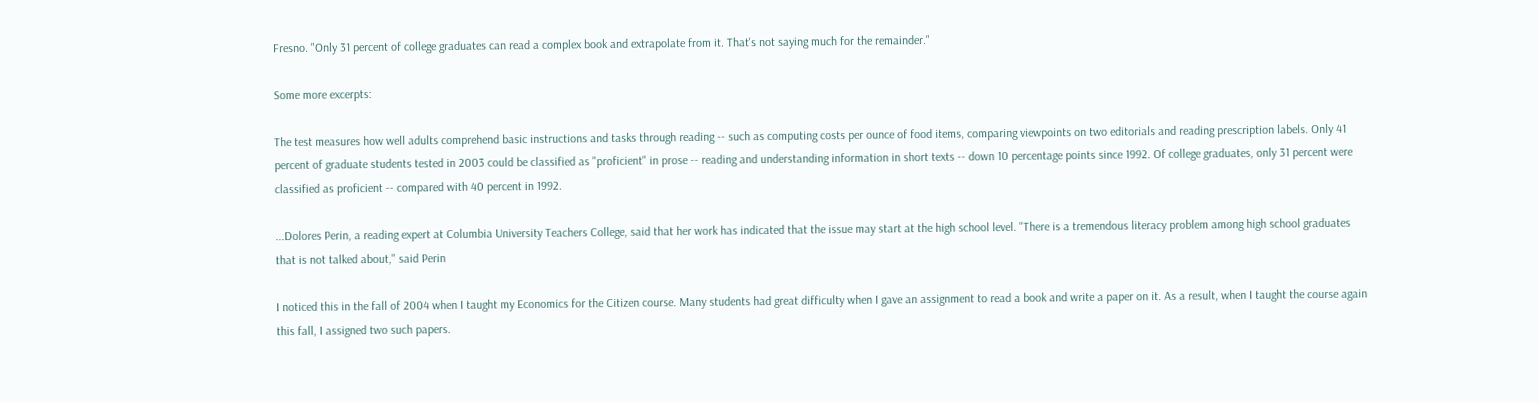Fresno. "Only 31 percent of college graduates can read a complex book and extrapolate from it. That's not saying much for the remainder."

Some more excerpts:

The test measures how well adults comprehend basic instructions and tasks through reading -- such as computing costs per ounce of food items, comparing viewpoints on two editorials and reading prescription labels. Only 41 percent of graduate students tested in 2003 could be classified as "proficient" in prose -- reading and understanding information in short texts -- down 10 percentage points since 1992. Of college graduates, only 31 percent were classified as proficient -- compared with 40 percent in 1992.

...Dolores Perin, a reading expert at Columbia University Teachers College, said that her work has indicated that the issue may start at the high school level. "There is a tremendous literacy problem among high school graduates that is not talked about," said Perin

I noticed this in the fall of 2004 when I taught my Economics for the Citizen course. Many students had great difficulty when I gave an assignment to read a book and write a paper on it. As a result, when I taught the course again this fall, I assigned two such papers.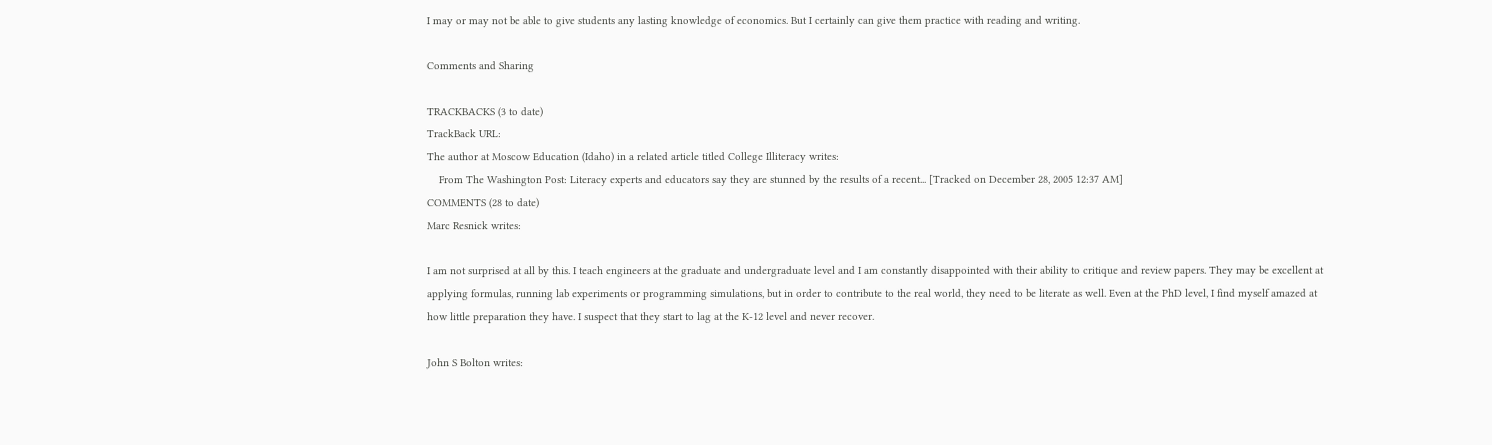I may or may not be able to give students any lasting knowledge of economics. But I certainly can give them practice with reading and writing.

Comments and Sharing

TRACKBACKS (3 to date)
TrackBack URL:
The author at Moscow Education (Idaho) in a related article titled College Illiteracy writes:
    From The Washington Post: Literacy experts and educators say they are stunned by the results of a recent... [Tracked on December 28, 2005 12:37 AM]
COMMENTS (28 to date)
Marc Resnick writes:

I am not surprised at all by this. I teach engineers at the graduate and undergraduate level and I am constantly disappointed with their ability to critique and review papers. They may be excellent at applying formulas, running lab experiments or programming simulations, but in order to contribute to the real world, they need to be literate as well. Even at the PhD level, I find myself amazed at how little preparation they have. I suspect that they start to lag at the K-12 level and never recover.

John S Bolton writes: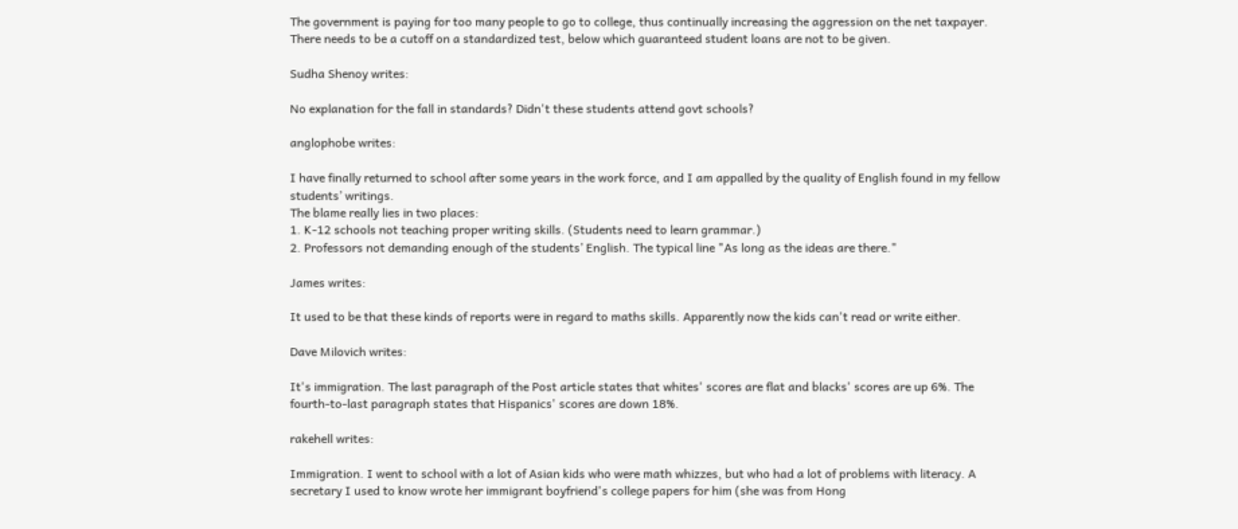The government is paying for too many people to go to college, thus continually increasing the aggression on the net taxpayer. There needs to be a cutoff on a standardized test, below which guaranteed student loans are not to be given.

Sudha Shenoy writes:

No explanation for the fall in standards? Didn't these students attend govt schools?

anglophobe writes:

I have finally returned to school after some years in the work force, and I am appalled by the quality of English found in my fellow students’ writings.
The blame really lies in two places:
1. K-12 schools not teaching proper writing skills. (Students need to learn grammar.)
2. Professors not demanding enough of the students’ English. The typical line "As long as the ideas are there."

James writes:

It used to be that these kinds of reports were in regard to maths skills. Apparently now the kids can't read or write either.

Dave Milovich writes:

It's immigration. The last paragraph of the Post article states that whites' scores are flat and blacks' scores are up 6%. The fourth-to-last paragraph states that Hispanics' scores are down 18%.

rakehell writes:

Immigration. I went to school with a lot of Asian kids who were math whizzes, but who had a lot of problems with literacy. A secretary I used to know wrote her immigrant boyfriend's college papers for him (she was from Hong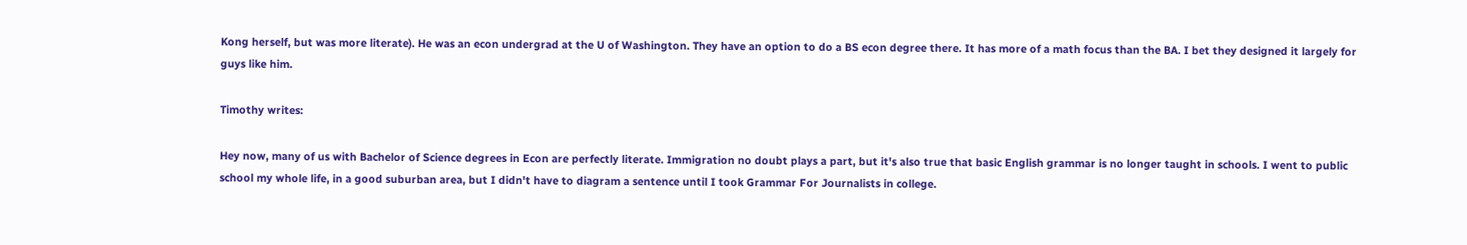Kong herself, but was more literate). He was an econ undergrad at the U of Washington. They have an option to do a BS econ degree there. It has more of a math focus than the BA. I bet they designed it largely for guys like him.

Timothy writes:

Hey now, many of us with Bachelor of Science degrees in Econ are perfectly literate. Immigration no doubt plays a part, but it's also true that basic English grammar is no longer taught in schools. I went to public school my whole life, in a good suburban area, but I didn't have to diagram a sentence until I took Grammar For Journalists in college.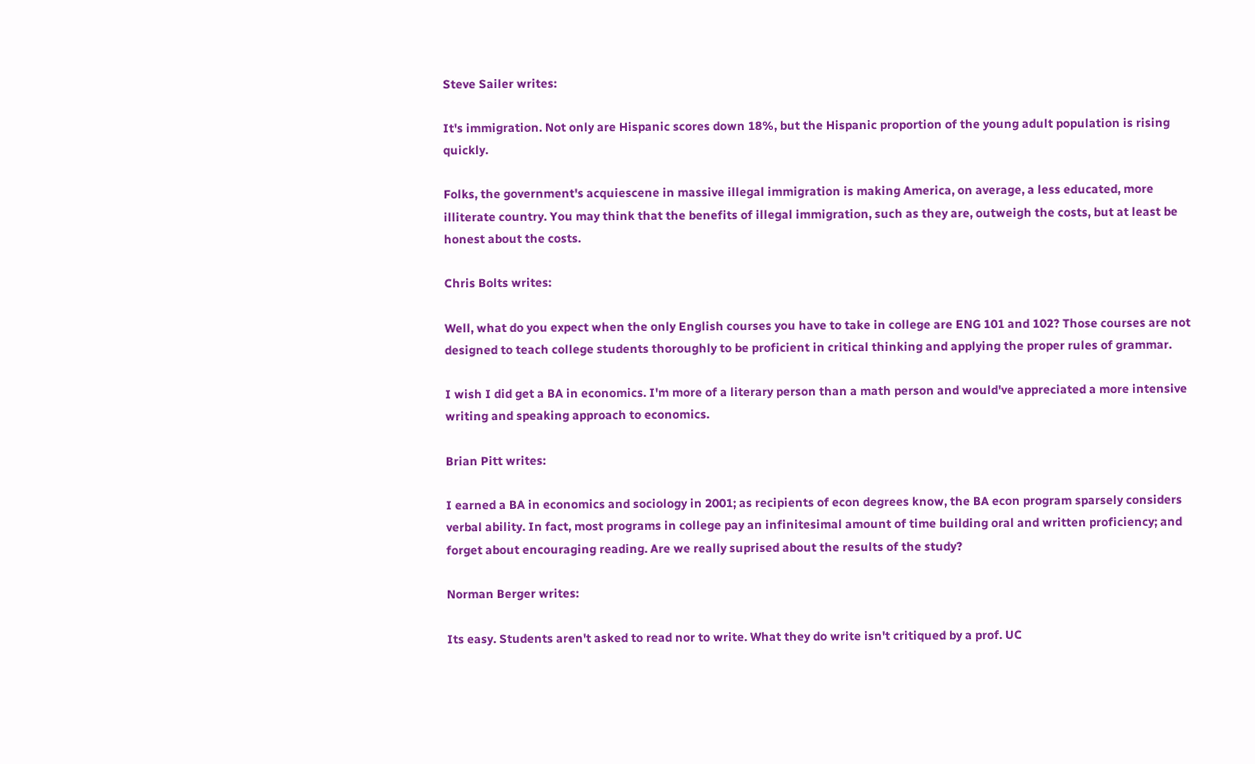Steve Sailer writes:

It's immigration. Not only are Hispanic scores down 18%, but the Hispanic proportion of the young adult population is rising quickly.

Folks, the government's acquiescene in massive illegal immigration is making America, on average, a less educated, more illiterate country. You may think that the benefits of illegal immigration, such as they are, outweigh the costs, but at least be honest about the costs.

Chris Bolts writes:

Well, what do you expect when the only English courses you have to take in college are ENG 101 and 102? Those courses are not designed to teach college students thoroughly to be proficient in critical thinking and applying the proper rules of grammar.

I wish I did get a BA in economics. I'm more of a literary person than a math person and would've appreciated a more intensive writing and speaking approach to economics.

Brian Pitt writes:

I earned a BA in economics and sociology in 2001; as recipients of econ degrees know, the BA econ program sparsely considers verbal ability. In fact, most programs in college pay an infinitesimal amount of time building oral and written proficiency; and forget about encouraging reading. Are we really suprised about the results of the study?

Norman Berger writes:

Its easy. Students aren't asked to read nor to write. What they do write isn't critiqued by a prof. UC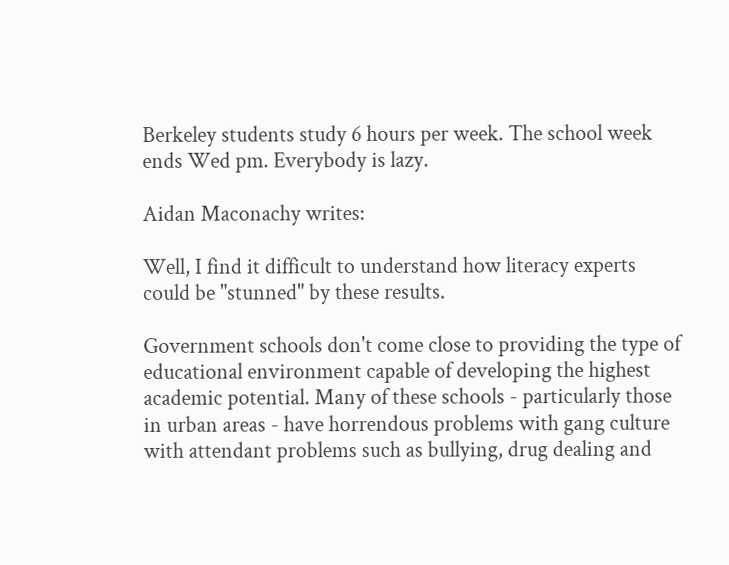Berkeley students study 6 hours per week. The school week ends Wed pm. Everybody is lazy.

Aidan Maconachy writes:

Well, I find it difficult to understand how literacy experts could be "stunned" by these results.

Government schools don't come close to providing the type of educational environment capable of developing the highest academic potential. Many of these schools - particularly those in urban areas - have horrendous problems with gang culture with attendant problems such as bullying, drug dealing and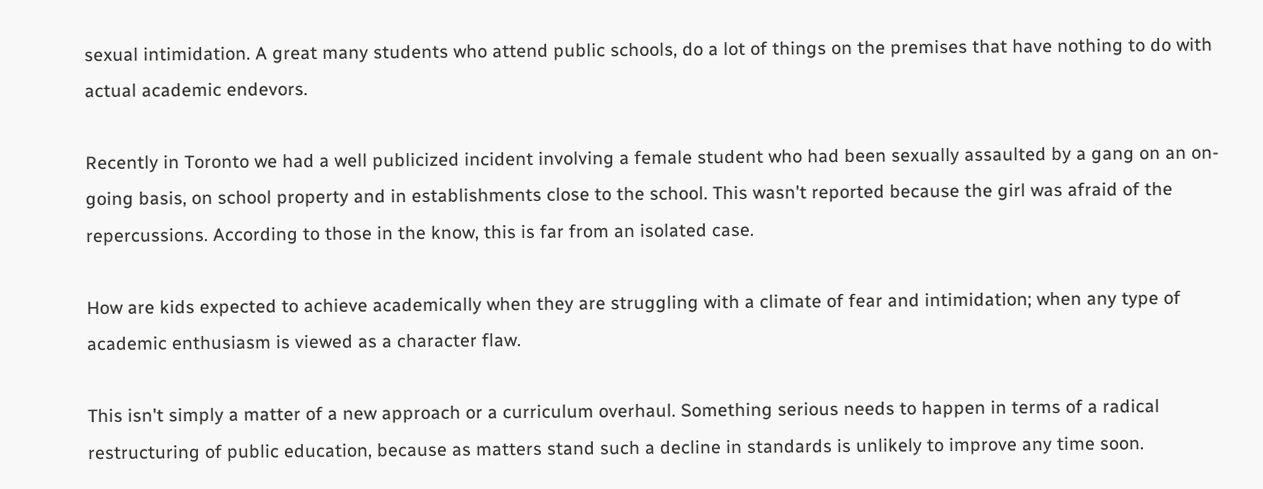sexual intimidation. A great many students who attend public schools, do a lot of things on the premises that have nothing to do with actual academic endevors.

Recently in Toronto we had a well publicized incident involving a female student who had been sexually assaulted by a gang on an on-going basis, on school property and in establishments close to the school. This wasn't reported because the girl was afraid of the repercussions. According to those in the know, this is far from an isolated case.

How are kids expected to achieve academically when they are struggling with a climate of fear and intimidation; when any type of academic enthusiasm is viewed as a character flaw.

This isn't simply a matter of a new approach or a curriculum overhaul. Something serious needs to happen in terms of a radical restructuring of public education, because as matters stand such a decline in standards is unlikely to improve any time soon.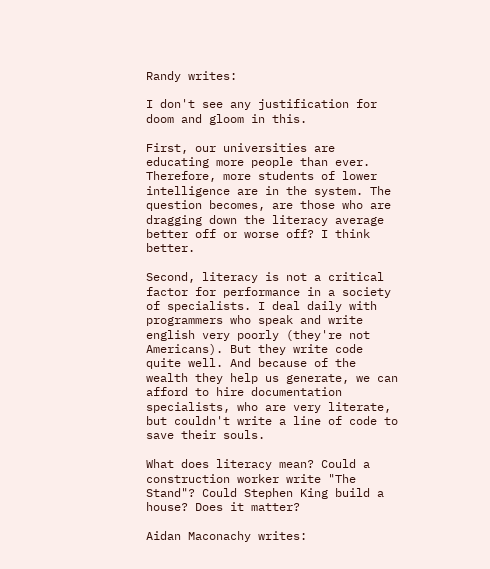Randy writes:

I don't see any justification for doom and gloom in this.

First, our universities are educating more people than ever. Therefore, more students of lower intelligence are in the system. The question becomes, are those who are dragging down the literacy average better off or worse off? I think better.

Second, literacy is not a critical factor for performance in a society of specialists. I deal daily with programmers who speak and write english very poorly (they're not Americans). But they write code quite well. And because of the wealth they help us generate, we can afford to hire documentation specialists, who are very literate, but couldn't write a line of code to save their souls.

What does literacy mean? Could a construction worker write "The Stand"? Could Stephen King build a house? Does it matter?

Aidan Maconachy writes: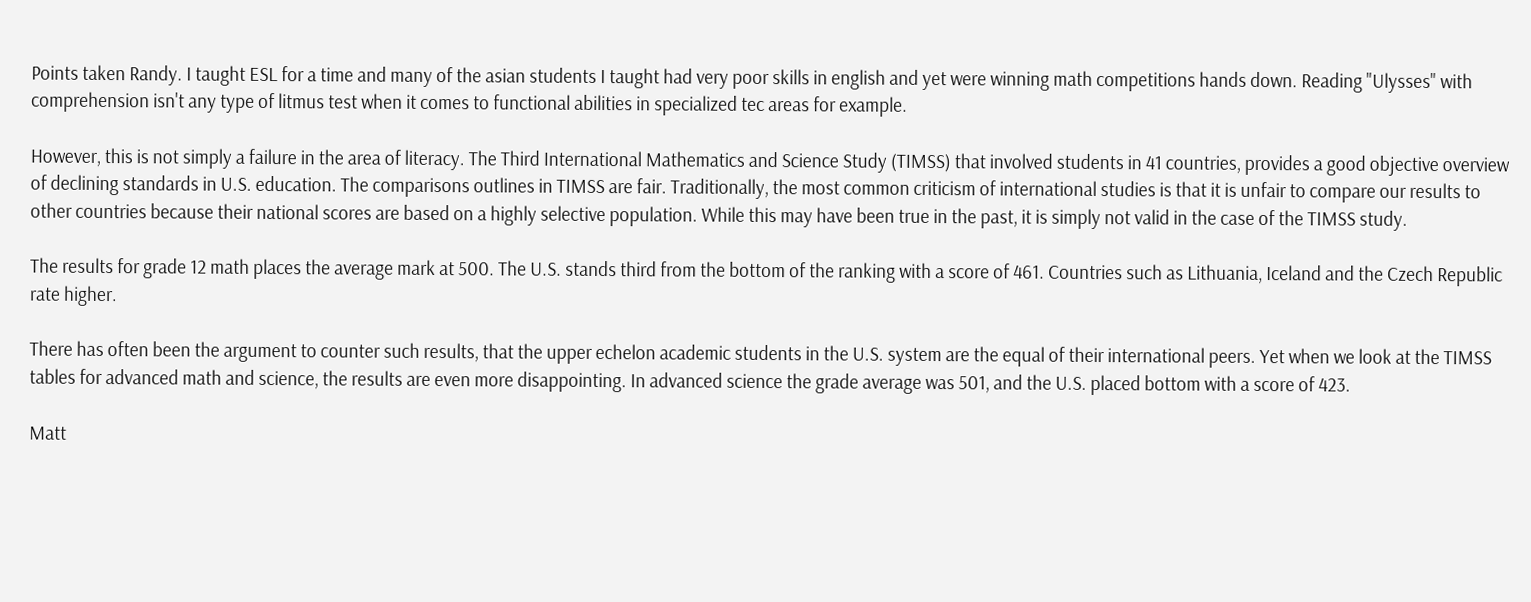Points taken Randy. I taught ESL for a time and many of the asian students I taught had very poor skills in english and yet were winning math competitions hands down. Reading "Ulysses" with comprehension isn't any type of litmus test when it comes to functional abilities in specialized tec areas for example.

However, this is not simply a failure in the area of literacy. The Third International Mathematics and Science Study (TIMSS) that involved students in 41 countries, provides a good objective overview of declining standards in U.S. education. The comparisons outlines in TIMSS are fair. Traditionally, the most common criticism of international studies is that it is unfair to compare our results to other countries because their national scores are based on a highly selective population. While this may have been true in the past, it is simply not valid in the case of the TIMSS study.

The results for grade 12 math places the average mark at 500. The U.S. stands third from the bottom of the ranking with a score of 461. Countries such as Lithuania, Iceland and the Czech Republic rate higher.

There has often been the argument to counter such results, that the upper echelon academic students in the U.S. system are the equal of their international peers. Yet when we look at the TIMSS tables for advanced math and science, the results are even more disappointing. In advanced science the grade average was 501, and the U.S. placed bottom with a score of 423.

Matt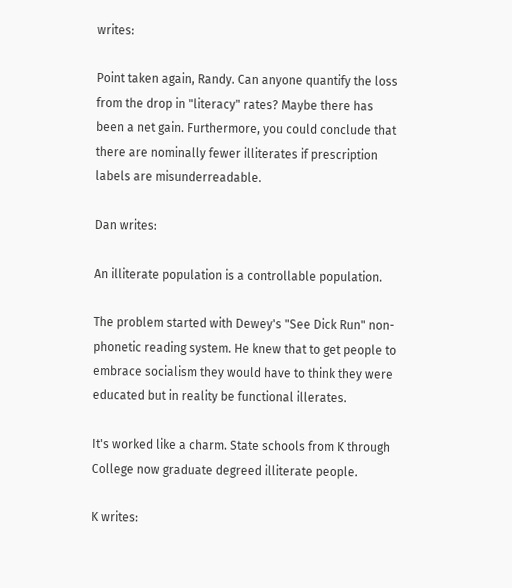writes:

Point taken again, Randy. Can anyone quantify the loss from the drop in "literacy" rates? Maybe there has been a net gain. Furthermore, you could conclude that there are nominally fewer illiterates if prescription labels are misunderreadable.

Dan writes:

An illiterate population is a controllable population.

The problem started with Dewey's "See Dick Run" non-phonetic reading system. He knew that to get people to embrace socialism they would have to think they were educated but in reality be functional illerates.

It's worked like a charm. State schools from K through College now graduate degreed illiterate people.

K writes: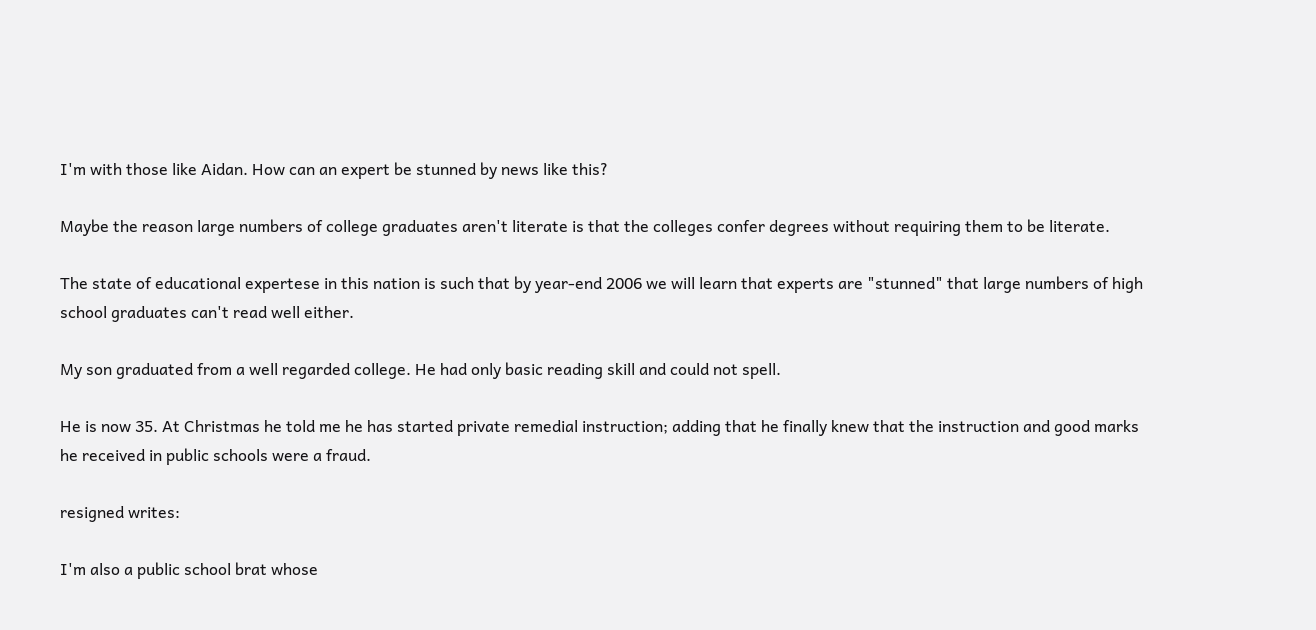I'm with those like Aidan. How can an expert be stunned by news like this?

Maybe the reason large numbers of college graduates aren't literate is that the colleges confer degrees without requiring them to be literate.

The state of educational expertese in this nation is such that by year-end 2006 we will learn that experts are "stunned" that large numbers of high school graduates can't read well either.

My son graduated from a well regarded college. He had only basic reading skill and could not spell.

He is now 35. At Christmas he told me he has started private remedial instruction; adding that he finally knew that the instruction and good marks he received in public schools were a fraud.

resigned writes:

I'm also a public school brat whose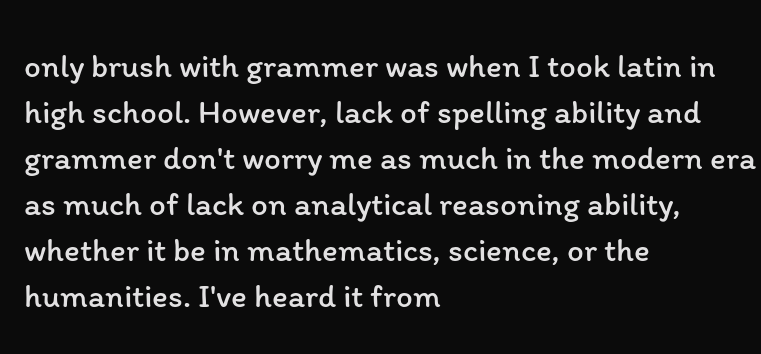only brush with grammer was when I took latin in high school. However, lack of spelling ability and grammer don't worry me as much in the modern era as much of lack on analytical reasoning ability, whether it be in mathematics, science, or the humanities. I've heard it from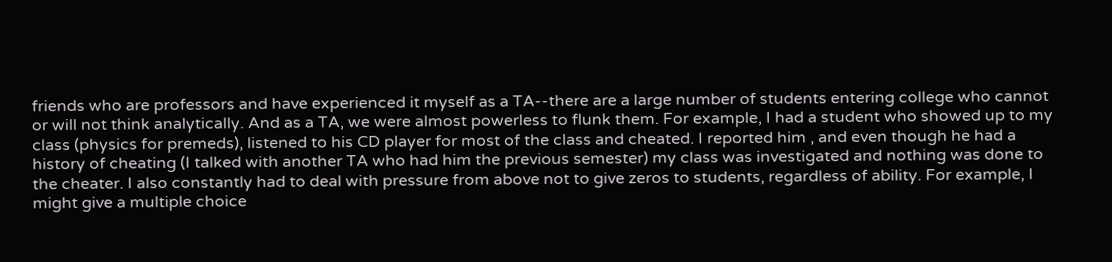friends who are professors and have experienced it myself as a TA--there are a large number of students entering college who cannot or will not think analytically. And as a TA, we were almost powerless to flunk them. For example, I had a student who showed up to my class (physics for premeds), listened to his CD player for most of the class and cheated. I reported him , and even though he had a history of cheating (I talked with another TA who had him the previous semester) my class was investigated and nothing was done to the cheater. I also constantly had to deal with pressure from above not to give zeros to students, regardless of ability. For example, I might give a multiple choice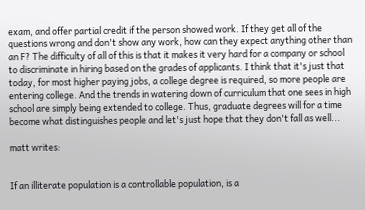exam, and offer partial credit if the person showed work. If they get all of the questions wrong and don't show any work, how can they expect anything other than an F? The difficulty of all of this is that it makes it very hard for a company or school to discriminate in hiring based on the grades of applicants. I think that it's just that today, for most higher paying jobs, a college degree is required, so more people are entering college. And the trends in watering down of curriculum that one sees in high school are simply being extended to college. Thus, graduate degrees will for a time become what distinguishes people and let's just hope that they don't fall as well...

matt writes:


If an illiterate population is a controllable population, is a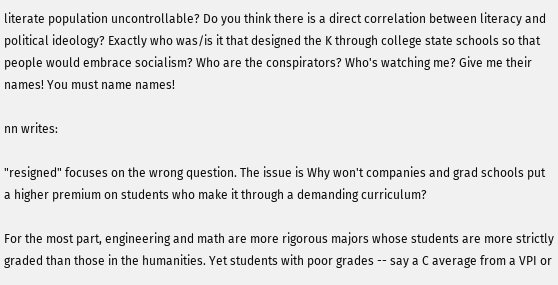literate population uncontrollable? Do you think there is a direct correlation between literacy and political ideology? Exactly who was/is it that designed the K through college state schools so that people would embrace socialism? Who are the conspirators? Who's watching me? Give me their names! You must name names!

nn writes:

"resigned" focuses on the wrong question. The issue is Why won't companies and grad schools put a higher premium on students who make it through a demanding curriculum?

For the most part, engineering and math are more rigorous majors whose students are more strictly graded than those in the humanities. Yet students with poor grades -- say a C average from a VPI or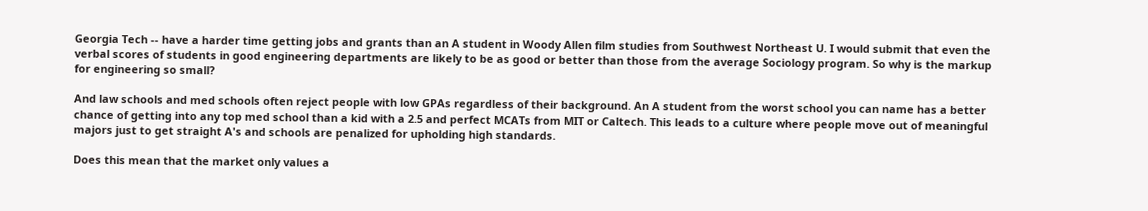Georgia Tech -- have a harder time getting jobs and grants than an A student in Woody Allen film studies from Southwest Northeast U. I would submit that even the verbal scores of students in good engineering departments are likely to be as good or better than those from the average Sociology program. So why is the markup for engineering so small?

And law schools and med schools often reject people with low GPAs regardless of their background. An A student from the worst school you can name has a better chance of getting into any top med school than a kid with a 2.5 and perfect MCATs from MIT or Caltech. This leads to a culture where people move out of meaningful majors just to get straight A's and schools are penalized for upholding high standards.

Does this mean that the market only values a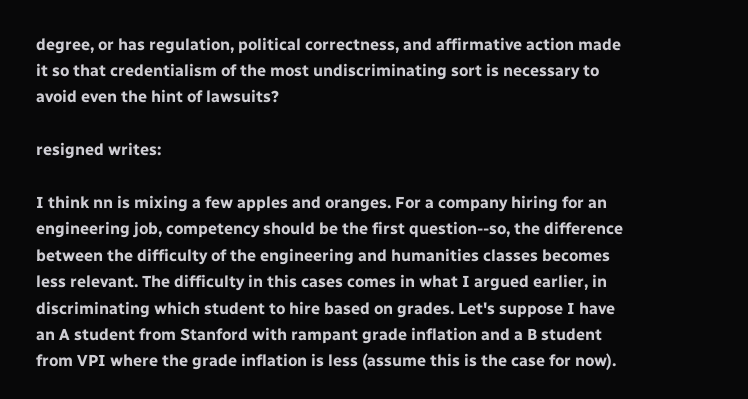degree, or has regulation, political correctness, and affirmative action made it so that credentialism of the most undiscriminating sort is necessary to avoid even the hint of lawsuits?

resigned writes:

I think nn is mixing a few apples and oranges. For a company hiring for an engineering job, competency should be the first question--so, the difference between the difficulty of the engineering and humanities classes becomes less relevant. The difficulty in this cases comes in what I argued earlier, in discriminating which student to hire based on grades. Let's suppose I have an A student from Stanford with rampant grade inflation and a B student from VPI where the grade inflation is less (assume this is the case for now).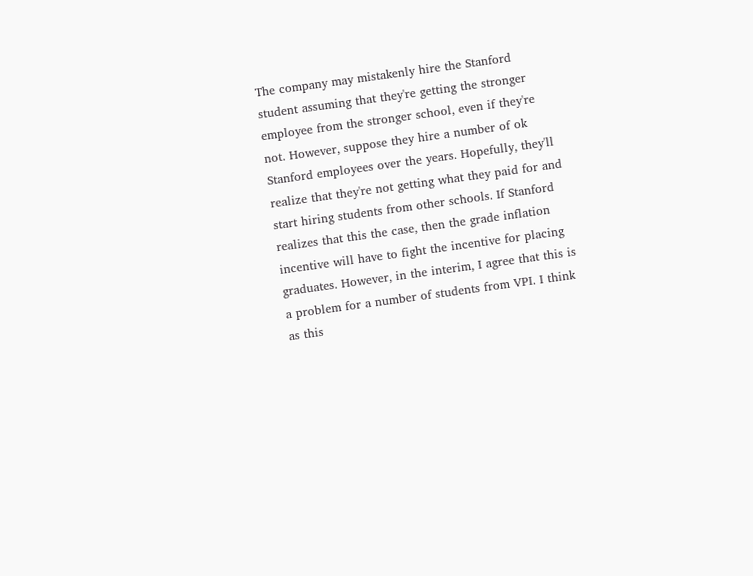The company may mistakenly hire the Stanford student assuming that they're getting the stronger employee from the stronger school, even if they're not. However, suppose they hire a number of ok Stanford employees over the years. Hopefully, they'll realize that they're not getting what they paid for and start hiring students from other schools. If Stanford realizes that this the case, then the grade inflation incentive will have to fight the incentive for placing graduates. However, in the interim, I agree that this is a problem for a number of students from VPI. I think as this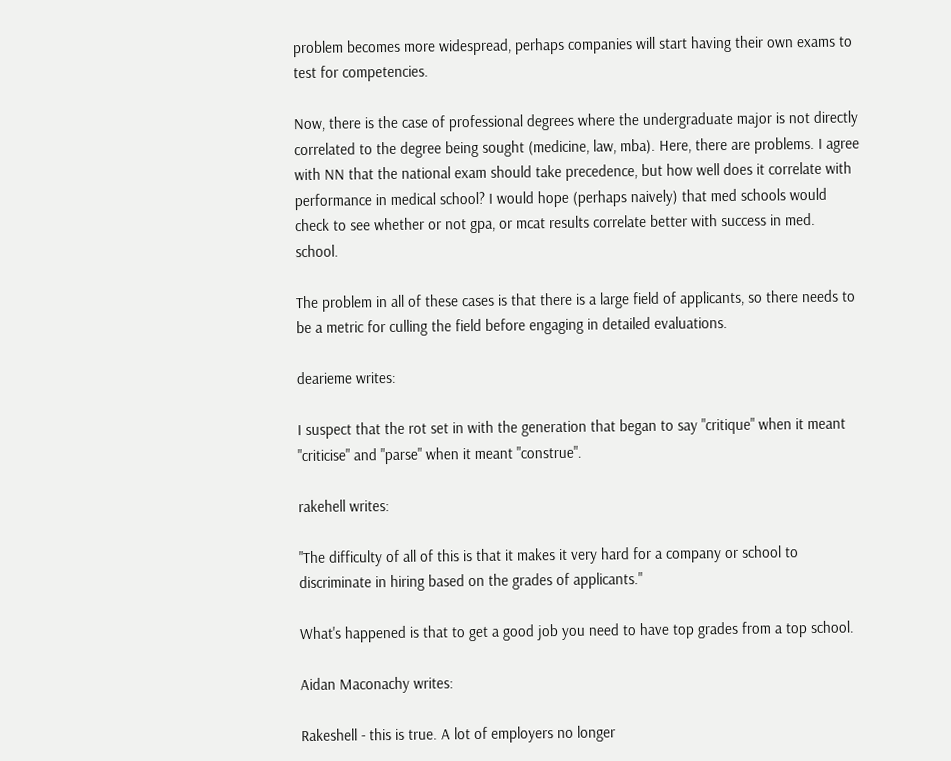problem becomes more widespread, perhaps companies will start having their own exams to test for competencies.

Now, there is the case of professional degrees where the undergraduate major is not directly correlated to the degree being sought (medicine, law, mba). Here, there are problems. I agree with NN that the national exam should take precedence, but how well does it correlate with performance in medical school? I would hope (perhaps naively) that med schools would check to see whether or not gpa, or mcat results correlate better with success in med. school.

The problem in all of these cases is that there is a large field of applicants, so there needs to be a metric for culling the field before engaging in detailed evaluations.

dearieme writes:

I suspect that the rot set in with the generation that began to say "critique" when it meant "criticise" and "parse" when it meant "construe".

rakehell writes:

"The difficulty of all of this is that it makes it very hard for a company or school to discriminate in hiring based on the grades of applicants."

What's happened is that to get a good job you need to have top grades from a top school.

Aidan Maconachy writes:

Rakeshell - this is true. A lot of employers no longer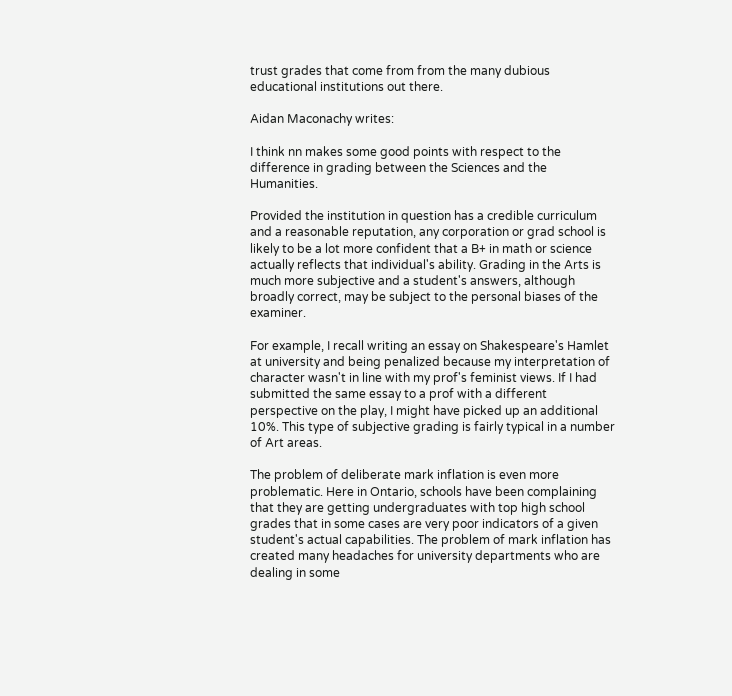trust grades that come from from the many dubious educational institutions out there.

Aidan Maconachy writes:

I think nn makes some good points with respect to the difference in grading between the Sciences and the Humanities.

Provided the institution in question has a credible curriculum and a reasonable reputation, any corporation or grad school is likely to be a lot more confident that a B+ in math or science actually reflects that individual's ability. Grading in the Arts is much more subjective and a student's answers, although broadly correct, may be subject to the personal biases of the examiner.

For example, I recall writing an essay on Shakespeare's Hamlet at university and being penalized because my interpretation of character wasn't in line with my prof's feminist views. If I had submitted the same essay to a prof with a different perspective on the play, I might have picked up an additional 10%. This type of subjective grading is fairly typical in a number of Art areas.

The problem of deliberate mark inflation is even more problematic. Here in Ontario, schools have been complaining that they are getting undergraduates with top high school grades that in some cases are very poor indicators of a given student's actual capabilities. The problem of mark inflation has created many headaches for university departments who are dealing in some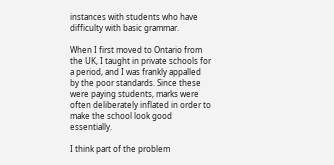instances with students who have difficulty with basic grammar.

When I first moved to Ontario from the UK, I taught in private schools for a period, and I was frankly appalled by the poor standards. Since these were paying students, marks were often deliberately inflated in order to make the school look good essentially.

I think part of the problem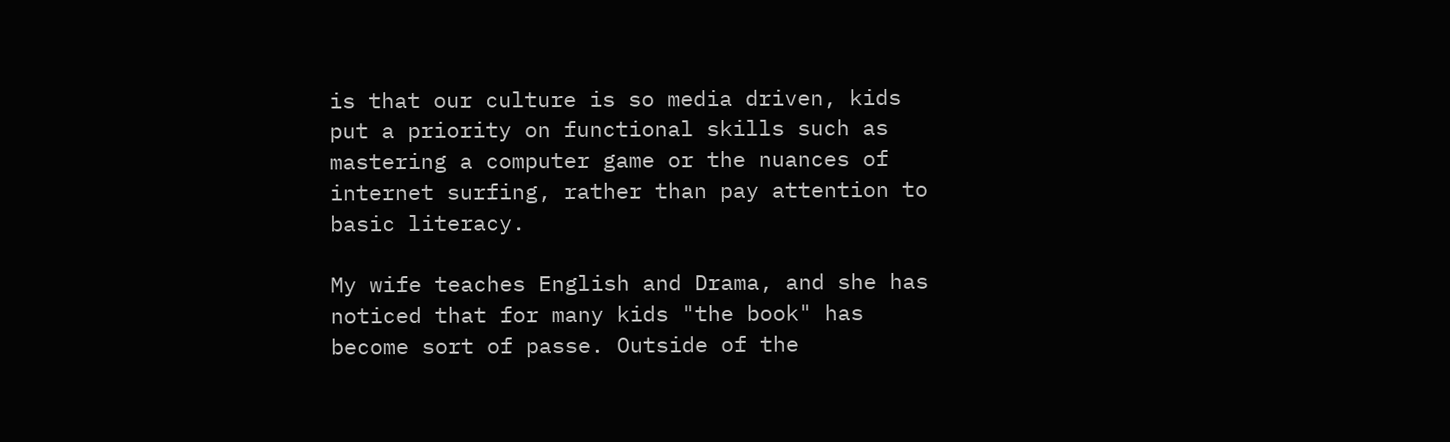is that our culture is so media driven, kids put a priority on functional skills such as mastering a computer game or the nuances of internet surfing, rather than pay attention to basic literacy.

My wife teaches English and Drama, and she has noticed that for many kids "the book" has become sort of passe. Outside of the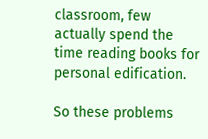classroom, few actually spend the time reading books for personal edification.

So these problems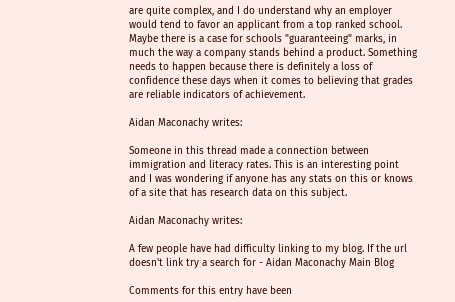are quite complex, and I do understand why an employer would tend to favor an applicant from a top ranked school. Maybe there is a case for schools "guaranteeing" marks, in much the way a company stands behind a product. Something needs to happen because there is definitely a loss of confidence these days when it comes to believing that grades are reliable indicators of achievement.

Aidan Maconachy writes:

Someone in this thread made a connection between immigration and literacy rates. This is an interesting point and I was wondering if anyone has any stats on this or knows of a site that has research data on this subject.

Aidan Maconachy writes:

A few people have had difficulty linking to my blog. If the url doesn't link try a search for - Aidan Maconachy Main Blog

Comments for this entry have been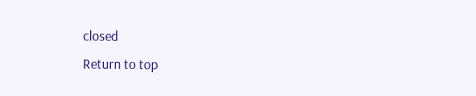closed
Return to top